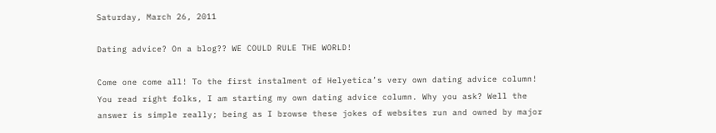Saturday, March 26, 2011

Dating advice? On a blog?? WE COULD RULE THE WORLD!

Come one come all! To the first instalment of Helyetica’s very own dating advice column! You read right folks, I am starting my own dating advice column. Why you ask? Well the answer is simple really; being as I browse these jokes of websites run and owned by major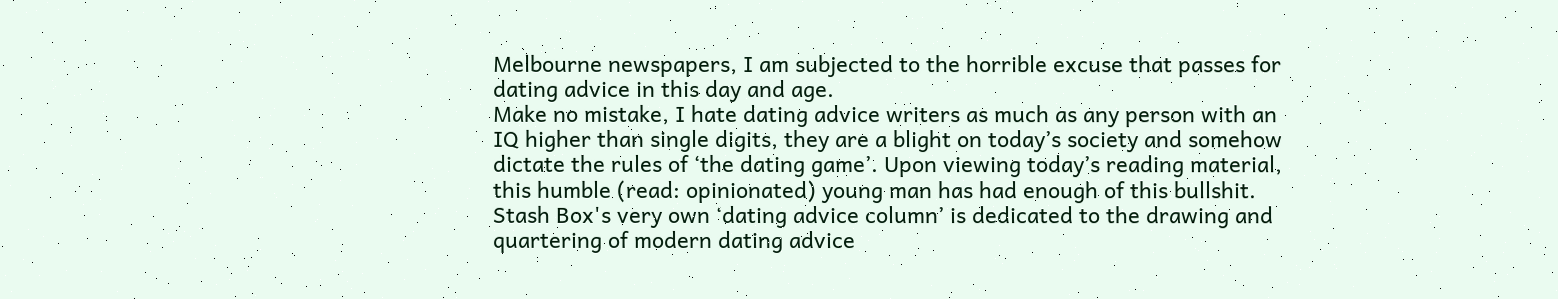Melbourne newspapers, I am subjected to the horrible excuse that passes for dating advice in this day and age.
Make no mistake, I hate dating advice writers as much as any person with an IQ higher than single digits, they are a blight on today’s society and somehow dictate the rules of ‘the dating game’. Upon viewing today’s reading material, this humble (read: opinionated) young man has had enough of this bullshit. Stash Box's very own ‘dating advice column’ is dedicated to the drawing and quartering of modern dating advice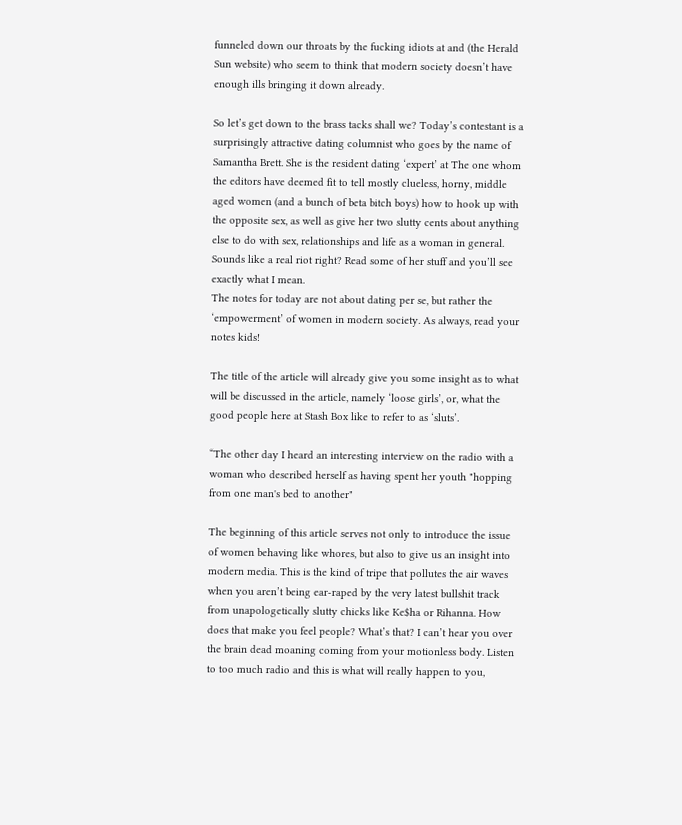funneled down our throats by the fucking idiots at and (the Herald Sun website) who seem to think that modern society doesn’t have enough ills bringing it down already.

So let’s get down to the brass tacks shall we? Today’s contestant is a surprisingly attractive dating columnist who goes by the name of Samantha Brett. She is the resident dating ‘expert’ at The one whom the editors have deemed fit to tell mostly clueless, horny, middle aged women (and a bunch of beta bitch boys) how to hook up with the opposite sex, as well as give her two slutty cents about anything else to do with sex, relationships and life as a woman in general. Sounds like a real riot right? Read some of her stuff and you’ll see exactly what I mean.
The notes for today are not about dating per se, but rather the ‘empowerment’ of women in modern society. As always, read your notes kids!

The title of the article will already give you some insight as to what will be discussed in the article, namely ‘loose girls’, or, what the good people here at Stash Box like to refer to as ‘sluts’.

“The other day I heard an interesting interview on the radio with a woman who described herself as having spent her youth "hopping from one man's bed to another"

The beginning of this article serves not only to introduce the issue of women behaving like whores, but also to give us an insight into modern media. This is the kind of tripe that pollutes the air waves when you aren’t being ear-raped by the very latest bullshit track from unapologetically slutty chicks like Ke$ha or Rihanna. How does that make you feel people? What’s that? I can’t hear you over the brain dead moaning coming from your motionless body. Listen to too much radio and this is what will really happen to you,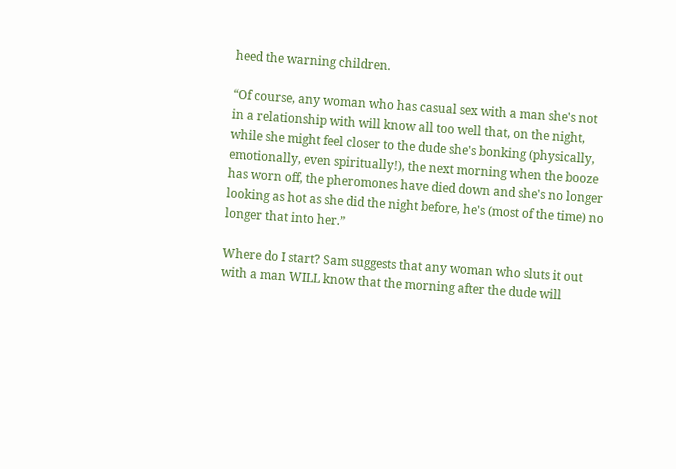heed the warning children.

“Of course, any woman who has casual sex with a man she's not in a relationship with will know all too well that, on the night, while she might feel closer to the dude she's bonking (physically, emotionally, even spiritually!), the next morning when the booze has worn off, the pheromones have died down and she's no longer looking as hot as she did the night before, he's (most of the time) no longer that into her.”

Where do I start? Sam suggests that any woman who sluts it out with a man WILL know that the morning after the dude will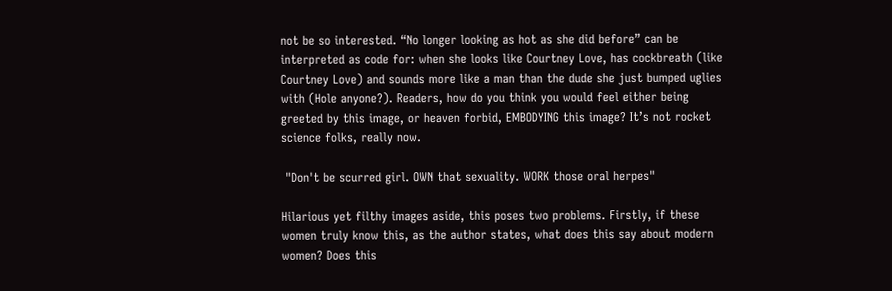not be so interested. “No longer looking as hot as she did before” can be interpreted as code for: when she looks like Courtney Love, has cockbreath (like Courtney Love) and sounds more like a man than the dude she just bumped uglies with (Hole anyone?). Readers, how do you think you would feel either being greeted by this image, or heaven forbid, EMBODYING this image? It’s not rocket science folks, really now.

 "Don't be scurred girl. OWN that sexuality. WORK those oral herpes"

Hilarious yet filthy images aside, this poses two problems. Firstly, if these women truly know this, as the author states, what does this say about modern women? Does this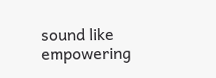sound like empowering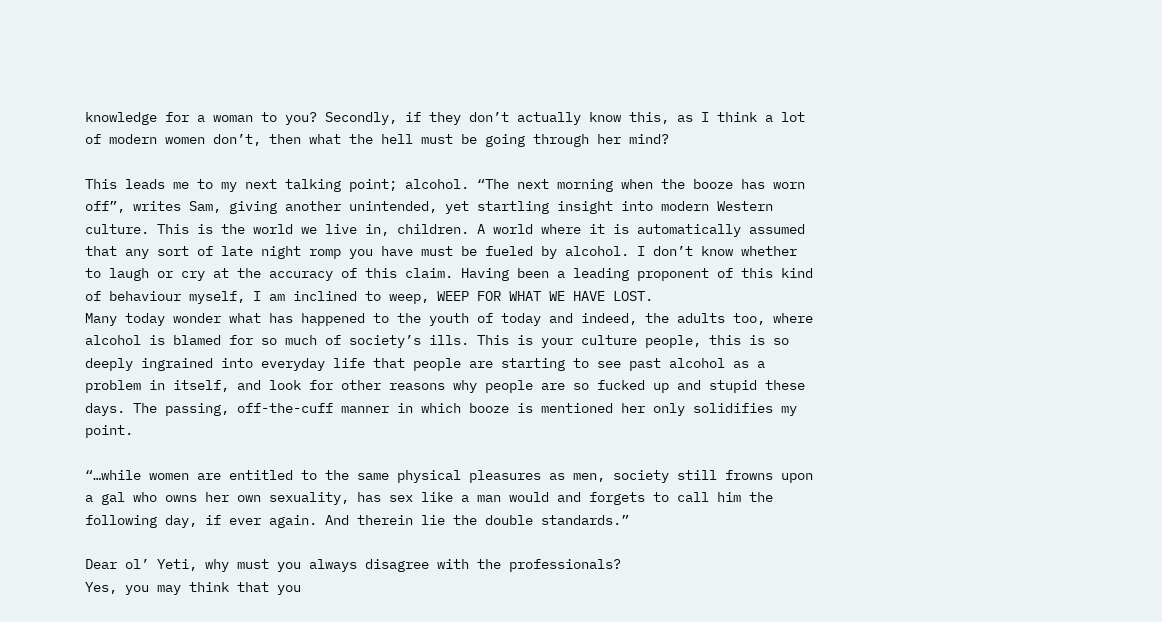knowledge for a woman to you? Secondly, if they don’t actually know this, as I think a lot of modern women don’t, then what the hell must be going through her mind?

This leads me to my next talking point; alcohol. “The next morning when the booze has worn off”, writes Sam, giving another unintended, yet startling insight into modern Western culture. This is the world we live in, children. A world where it is automatically assumed that any sort of late night romp you have must be fueled by alcohol. I don’t know whether to laugh or cry at the accuracy of this claim. Having been a leading proponent of this kind of behaviour myself, I am inclined to weep, WEEP FOR WHAT WE HAVE LOST.
Many today wonder what has happened to the youth of today and indeed, the adults too, where alcohol is blamed for so much of society’s ills. This is your culture people, this is so deeply ingrained into everyday life that people are starting to see past alcohol as a problem in itself, and look for other reasons why people are so fucked up and stupid these days. The passing, off-the-cuff manner in which booze is mentioned her only solidifies my point.

“…while women are entitled to the same physical pleasures as men, society still frowns upon a gal who owns her own sexuality, has sex like a man would and forgets to call him the following day, if ever again. And therein lie the double standards.”

Dear ol’ Yeti, why must you always disagree with the professionals?
Yes, you may think that you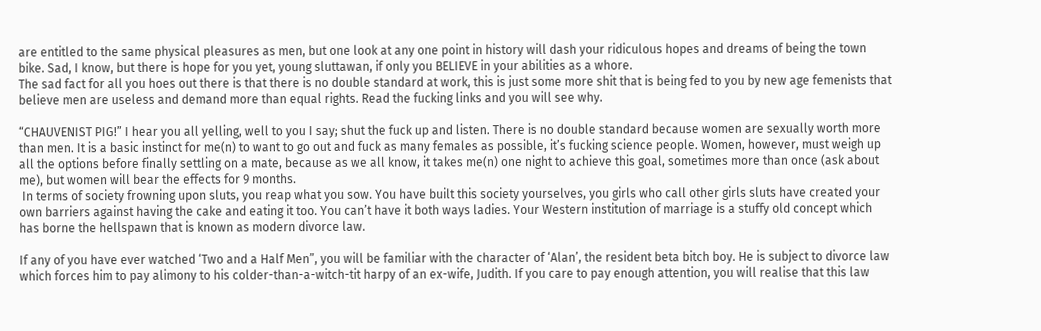are entitled to the same physical pleasures as men, but one look at any one point in history will dash your ridiculous hopes and dreams of being the town bike. Sad, I know, but there is hope for you yet, young sluttawan, if only you BELIEVE in your abilities as a whore.
The sad fact for all you hoes out there is that there is no double standard at work, this is just some more shit that is being fed to you by new age femenists that believe men are useless and demand more than equal rights. Read the fucking links and you will see why.

“CHAUVENIST PIG!” I hear you all yelling, well to you I say; shut the fuck up and listen. There is no double standard because women are sexually worth more than men. It is a basic instinct for me(n) to want to go out and fuck as many females as possible, it’s fucking science people. Women, however, must weigh up all the options before finally settling on a mate, because as we all know, it takes me(n) one night to achieve this goal, sometimes more than once (ask about me), but women will bear the effects for 9 months.
 In terms of society frowning upon sluts, you reap what you sow. You have built this society yourselves, you girls who call other girls sluts have created your own barriers against having the cake and eating it too. You can’t have it both ways ladies. Your Western institution of marriage is a stuffy old concept which has borne the hellspawn that is known as modern divorce law.

If any of you have ever watched ‘Two and a Half Men”, you will be familiar with the character of ‘Alan’, the resident beta bitch boy. He is subject to divorce law which forces him to pay alimony to his colder-than-a-witch-tit harpy of an ex-wife, Judith. If you care to pay enough attention, you will realise that this law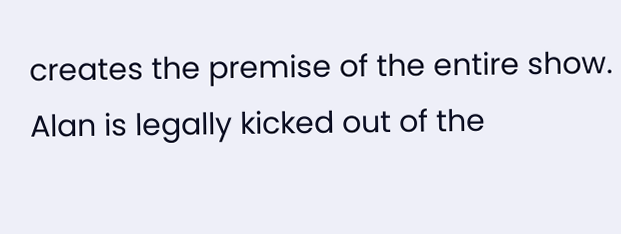creates the premise of the entire show. Alan is legally kicked out of the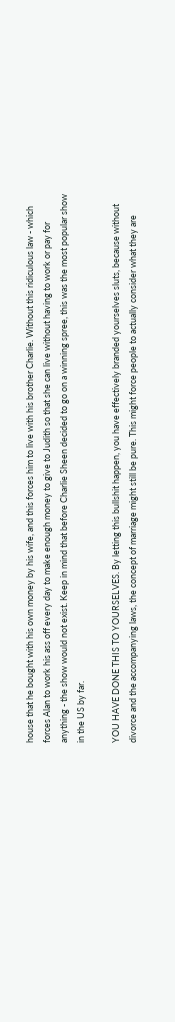house that he bought with his own money by his wife, and this forces him to live with his brother Charlie. Without this ridiculous law - which forces Alan to work his ass off every day to make enough money to give to Judith so that she can live without having to work or pay for anything - the show would not exist. Keep in mind that before Charlie Sheen decided to go on a winning spree, this was the most popular show in the US by far.

YOU HAVE DONE THIS TO YOURSELVES. By letting this bullshit happen, you have effectively branded yourselves sluts, because without divorce and the accompanying laws, the concept of marriage might still be pure. This might force people to actually consider what they are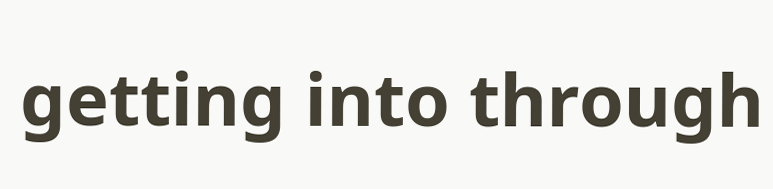getting into through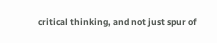critical thinking, and not just spur of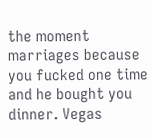the moment marriages because you fucked one time and he bought you dinner. Vegas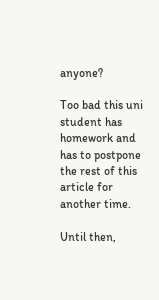anyone?

Too bad this uni student has homework and has to postpone the rest of this article for another time.

Until then,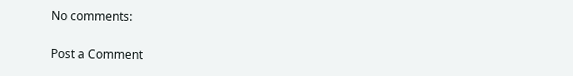No comments:

Post a Comment